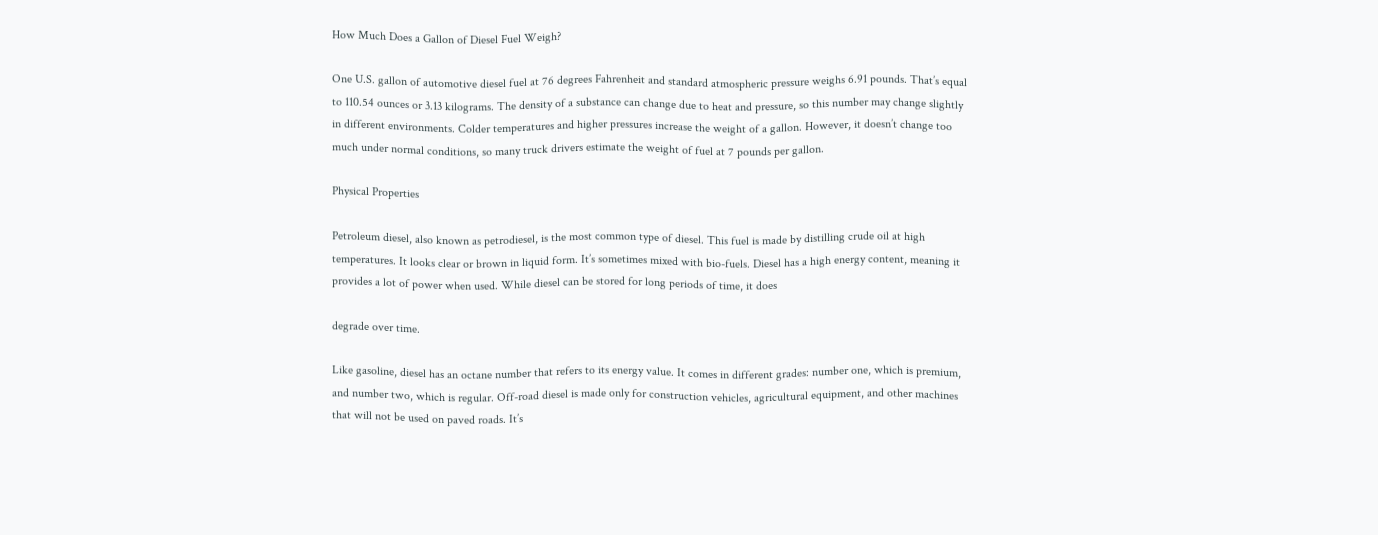How Much Does a Gallon of Diesel Fuel Weigh?

One U.S. gallon of automotive diesel fuel at 76 degrees Fahrenheit and standard atmospheric pressure weighs 6.91 pounds. That’s equal to 110.54 ounces or 3.13 kilograms. The density of a substance can change due to heat and pressure, so this number may change slightly in different environments. Colder temperatures and higher pressures increase the weight of a gallon. However, it doesn’t change too much under normal conditions, so many truck drivers estimate the weight of fuel at 7 pounds per gallon.

Physical Properties

Petroleum diesel, also known as petrodiesel, is the most common type of diesel. This fuel is made by distilling crude oil at high temperatures. It looks clear or brown in liquid form. It’s sometimes mixed with bio-fuels. Diesel has a high energy content, meaning it provides a lot of power when used. While diesel can be stored for long periods of time, it does

degrade over time.

Like gasoline, diesel has an octane number that refers to its energy value. It comes in different grades: number one, which is premium, and number two, which is regular. Off-road diesel is made only for construction vehicles, agricultural equipment, and other machines that will not be used on paved roads. It’s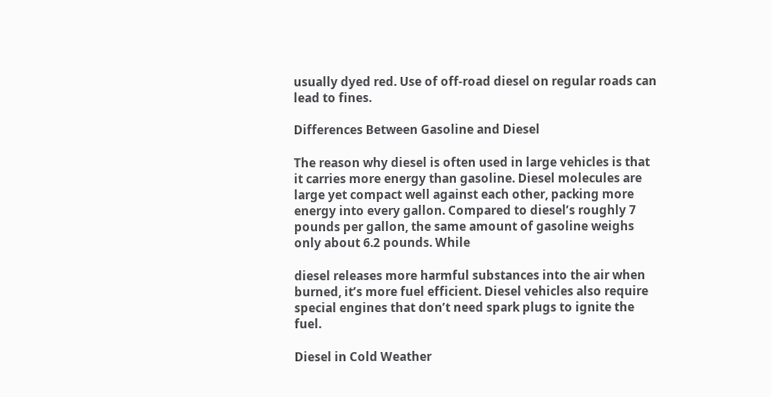usually dyed red. Use of off-road diesel on regular roads can lead to fines.

Differences Between Gasoline and Diesel

The reason why diesel is often used in large vehicles is that it carries more energy than gasoline. Diesel molecules are large yet compact well against each other, packing more energy into every gallon. Compared to diesel’s roughly 7 pounds per gallon, the same amount of gasoline weighs only about 6.2 pounds. While

diesel releases more harmful substances into the air when burned, it’s more fuel efficient. Diesel vehicles also require special engines that don’t need spark plugs to ignite the fuel.

Diesel in Cold Weather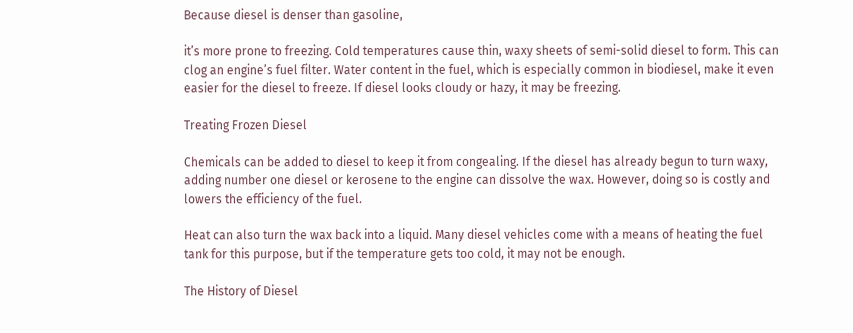Because diesel is denser than gasoline,

it’s more prone to freezing. Cold temperatures cause thin, waxy sheets of semi-solid diesel to form. This can clog an engine’s fuel filter. Water content in the fuel, which is especially common in biodiesel, make it even easier for the diesel to freeze. If diesel looks cloudy or hazy, it may be freezing.

Treating Frozen Diesel

Chemicals can be added to diesel to keep it from congealing. If the diesel has already begun to turn waxy, adding number one diesel or kerosene to the engine can dissolve the wax. However, doing so is costly and lowers the efficiency of the fuel.

Heat can also turn the wax back into a liquid. Many diesel vehicles come with a means of heating the fuel tank for this purpose, but if the temperature gets too cold, it may not be enough.

The History of Diesel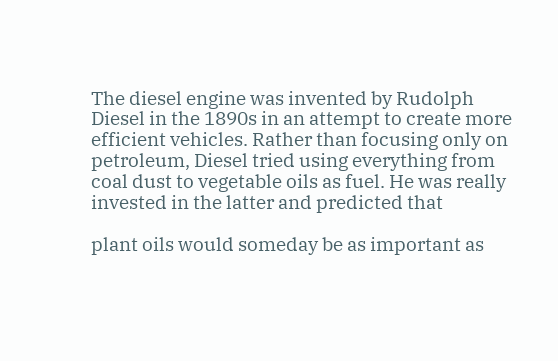The diesel engine was invented by Rudolph Diesel in the 1890s in an attempt to create more efficient vehicles. Rather than focusing only on petroleum, Diesel tried using everything from coal dust to vegetable oils as fuel. He was really invested in the latter and predicted that

plant oils would someday be as important as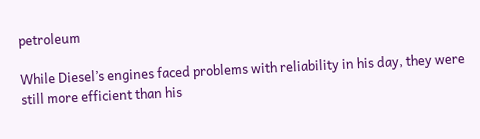petroleum

While Diesel’s engines faced problems with reliability in his day, they were still more efficient than his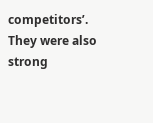competitors’. They were also strong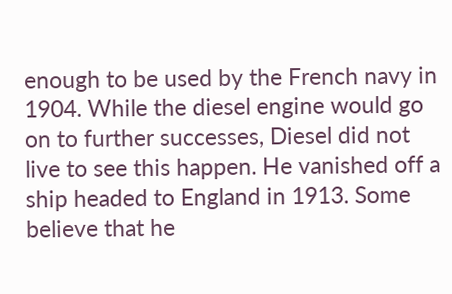enough to be used by the French navy in 1904. While the diesel engine would go on to further successes, Diesel did not live to see this happen. He vanished off a ship headed to England in 1913. Some believe that he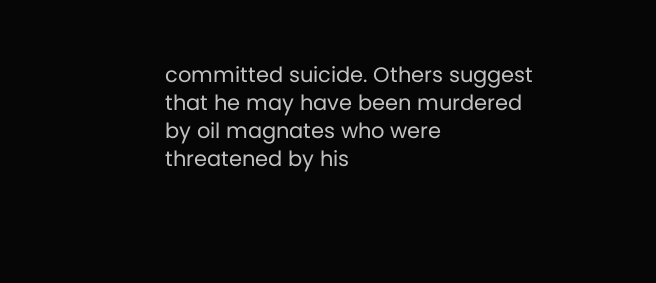committed suicide. Others suggest that he may have been murdered by oil magnates who were threatened by his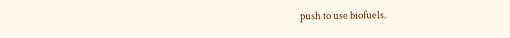push to use biofuels.